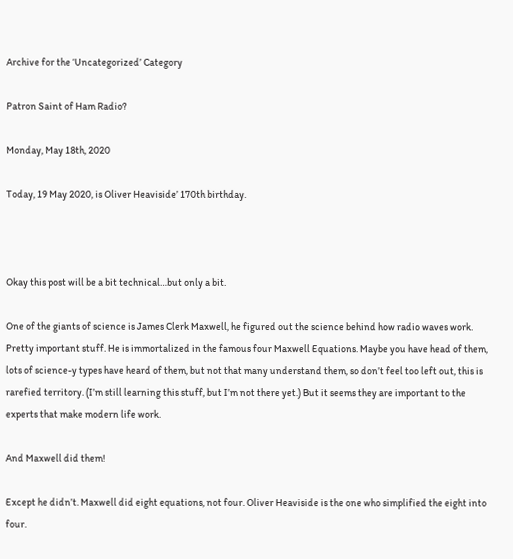Archive for the ‘Uncategorized’ Category

Patron Saint of Ham Radio?

Monday, May 18th, 2020

Today, 19 May 2020, is Oliver Heaviside’ 170th birthday.



Okay this post will be a bit technical…but only a bit.

One of the giants of science is James Clerk Maxwell, he figured out the science behind how radio waves work. Pretty important stuff. He is immortalized in the famous four Maxwell Equations. Maybe you have head of them, lots of science-y types have heard of them, but not that many understand them, so don’t feel too left out, this is rarefied territory. (I’m still learning this stuff, but I’m not there yet.) But it seems they are important to the experts that make modern life work.

And Maxwell did them!

Except he didn’t. Maxwell did eight equations, not four. Oliver Heaviside is the one who simplified the eight into four.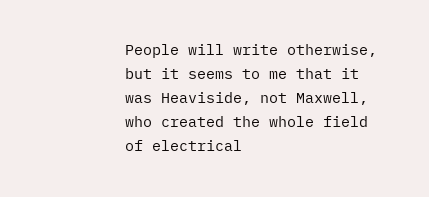People will write otherwise, but it seems to me that it was Heaviside, not Maxwell, who created the whole field of electrical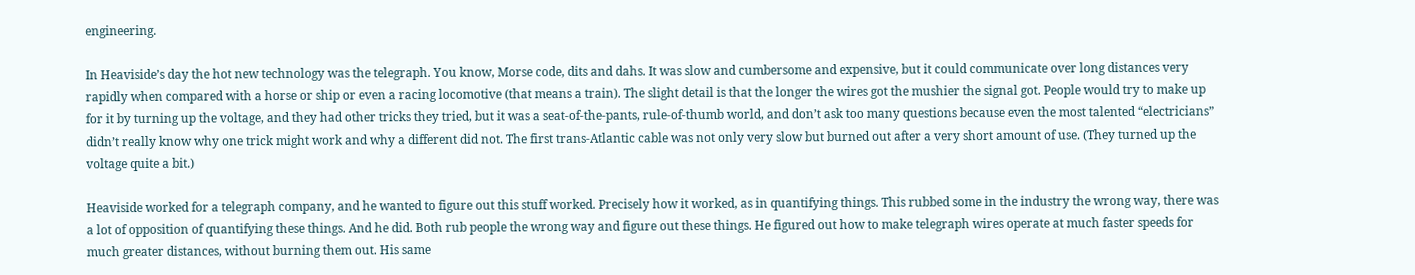engineering.

In Heaviside’s day the hot new technology was the telegraph. You know, Morse code, dits and dahs. It was slow and cumbersome and expensive, but it could communicate over long distances very rapidly when compared with a horse or ship or even a racing locomotive (that means a train). The slight detail is that the longer the wires got the mushier the signal got. People would try to make up for it by turning up the voltage, and they had other tricks they tried, but it was a seat-of-the-pants, rule-of-thumb world, and don’t ask too many questions because even the most talented “electricians” didn’t really know why one trick might work and why a different did not. The first trans-Atlantic cable was not only very slow but burned out after a very short amount of use. (They turned up the voltage quite a bit.)

Heaviside worked for a telegraph company, and he wanted to figure out this stuff worked. Precisely how it worked, as in quantifying things. This rubbed some in the industry the wrong way, there was a lot of opposition of quantifying these things. And he did. Both rub people the wrong way and figure out these things. He figured out how to make telegraph wires operate at much faster speeds for much greater distances, without burning them out. His same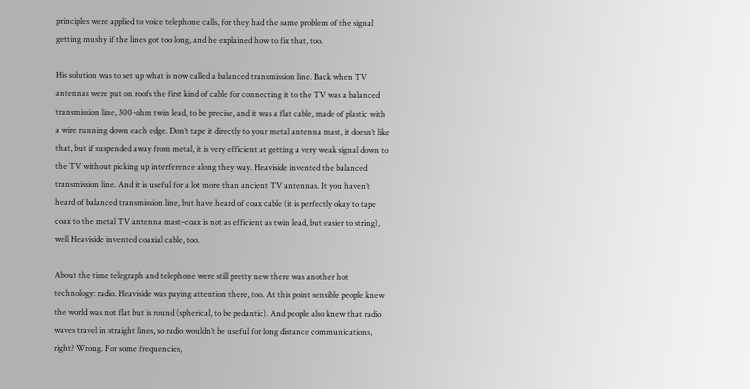principles were applied to voice telephone calls, for they had the same problem of the signal getting mushy if the lines got too long, and he explained how to fix that, too.

His solution was to set up what is now called a balanced transmission line. Back when TV antennas were put on roofs the first kind of cable for connecting it to the TV was a balanced transmission line, 300-ohm twin lead, to be precise, and it was a flat cable, made of plastic with a wire running down each edge. Don’t tape it directly to your metal antenna mast, it doesn’t like that, but if suspended away from metal, it is very efficient at getting a very weak signal down to the TV without picking up interference along they way. Heaviside invented the balanced transmission line. And it is useful for a lot more than ancient TV antennas. It you haven’t heard of balanced transmission line, but have heard of coax cable (it is perfectly okay to tape coax to the metal TV antenna mast–coax is not as efficient as twin lead, but easier to string), well Heaviside invented coaxial cable, too.

About the time telegraph and telephone were still pretty new there was another hot technology: radio. Heaviside was paying attention there, too. At this point sensible people knew the world was not flat but is round (spherical, to be pedantic). And people also knew that radio waves travel in straight lines, so radio wouldn’t be useful for long distance communications, right? Wrong. For some frequencies,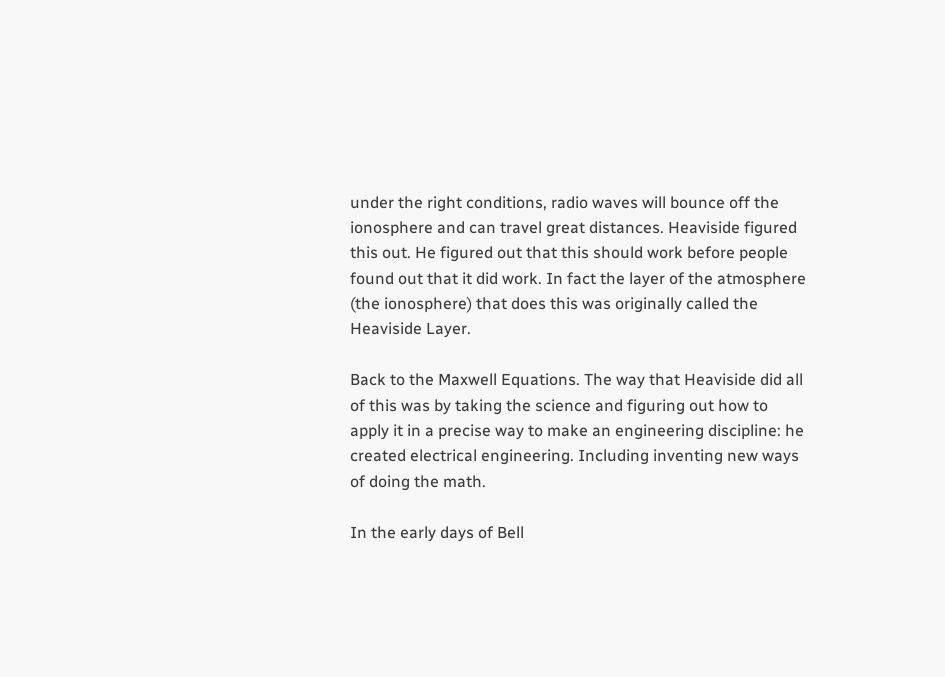under the right conditions, radio waves will bounce off the ionosphere and can travel great distances. Heaviside figured this out. He figured out that this should work before people found out that it did work. In fact the layer of the atmosphere (the ionosphere) that does this was originally called the Heaviside Layer.

Back to the Maxwell Equations. The way that Heaviside did all of this was by taking the science and figuring out how to apply it in a precise way to make an engineering discipline: he created electrical engineering. Including inventing new ways of doing the math.

In the early days of Bell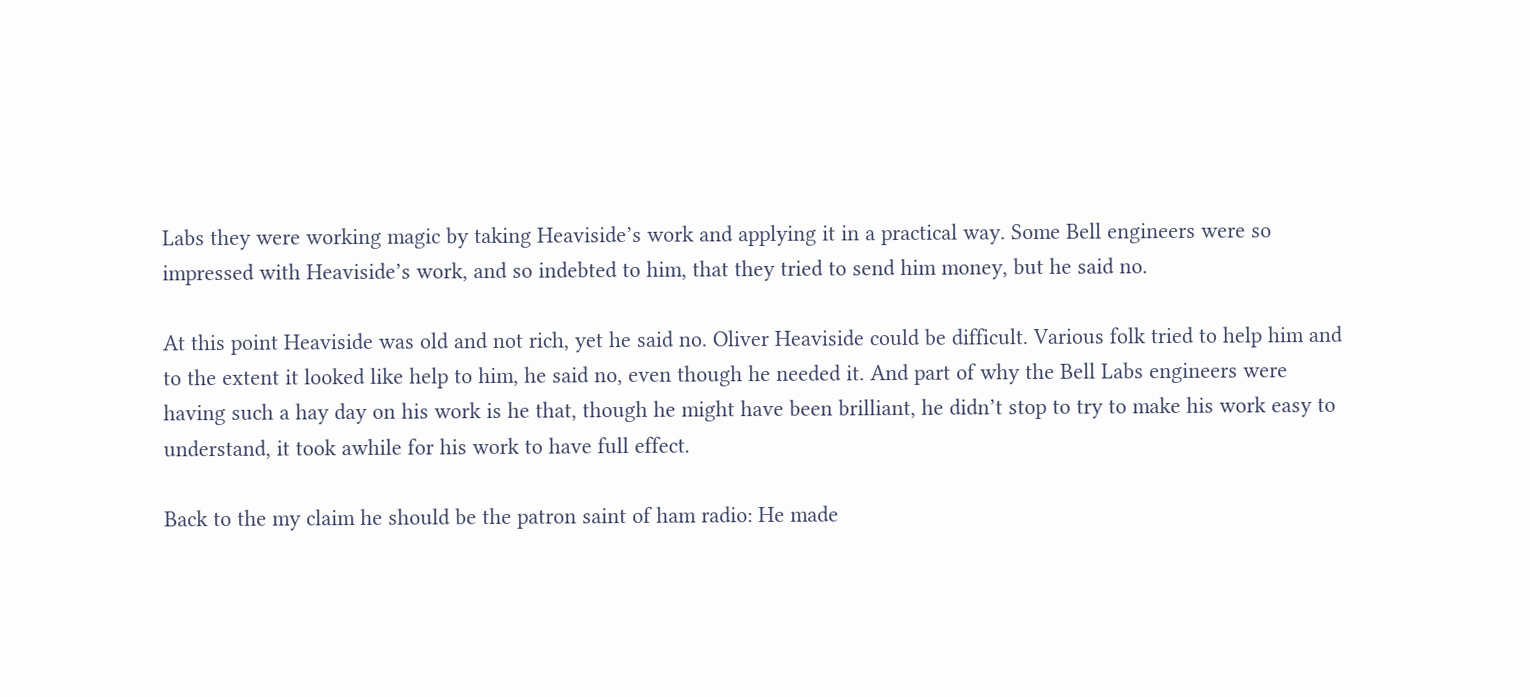Labs they were working magic by taking Heaviside’s work and applying it in a practical way. Some Bell engineers were so impressed with Heaviside’s work, and so indebted to him, that they tried to send him money, but he said no.

At this point Heaviside was old and not rich, yet he said no. Oliver Heaviside could be difficult. Various folk tried to help him and to the extent it looked like help to him, he said no, even though he needed it. And part of why the Bell Labs engineers were having such a hay day on his work is he that, though he might have been brilliant, he didn’t stop to try to make his work easy to understand, it took awhile for his work to have full effect.

Back to the my claim he should be the patron saint of ham radio: He made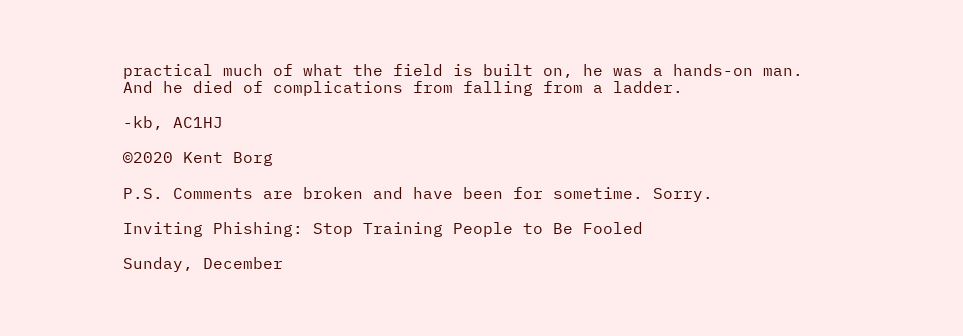practical much of what the field is built on, he was a hands-on man. And he died of complications from falling from a ladder.

-kb, AC1HJ

©2020 Kent Borg

P.S. Comments are broken and have been for sometime. Sorry.

Inviting Phishing: Stop Training People to Be Fooled

Sunday, December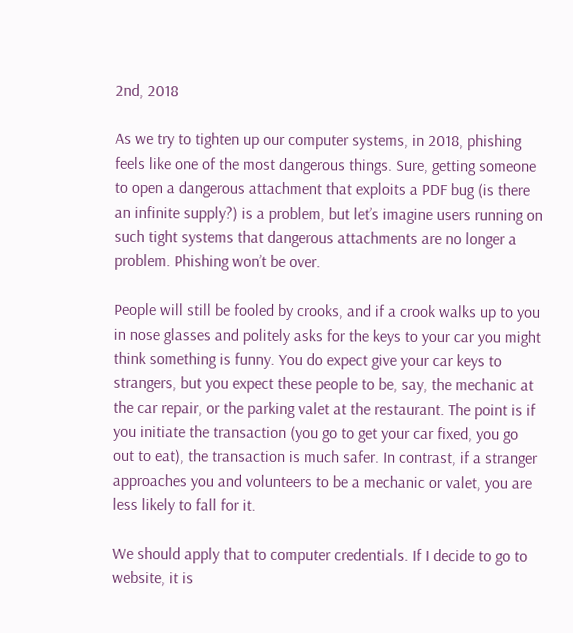2nd, 2018

As we try to tighten up our computer systems, in 2018, phishing feels like one of the most dangerous things. Sure, getting someone to open a dangerous attachment that exploits a PDF bug (is there an infinite supply?) is a problem, but let’s imagine users running on such tight systems that dangerous attachments are no longer a problem. Phishing won’t be over.

People will still be fooled by crooks, and if a crook walks up to you in nose glasses and politely asks for the keys to your car you might think something is funny. You do expect give your car keys to strangers, but you expect these people to be, say, the mechanic at the car repair, or the parking valet at the restaurant. The point is if you initiate the transaction (you go to get your car fixed, you go out to eat), the transaction is much safer. In contrast, if a stranger approaches you and volunteers to be a mechanic or valet, you are less likely to fall for it.

We should apply that to computer credentials. If I decide to go to website, it is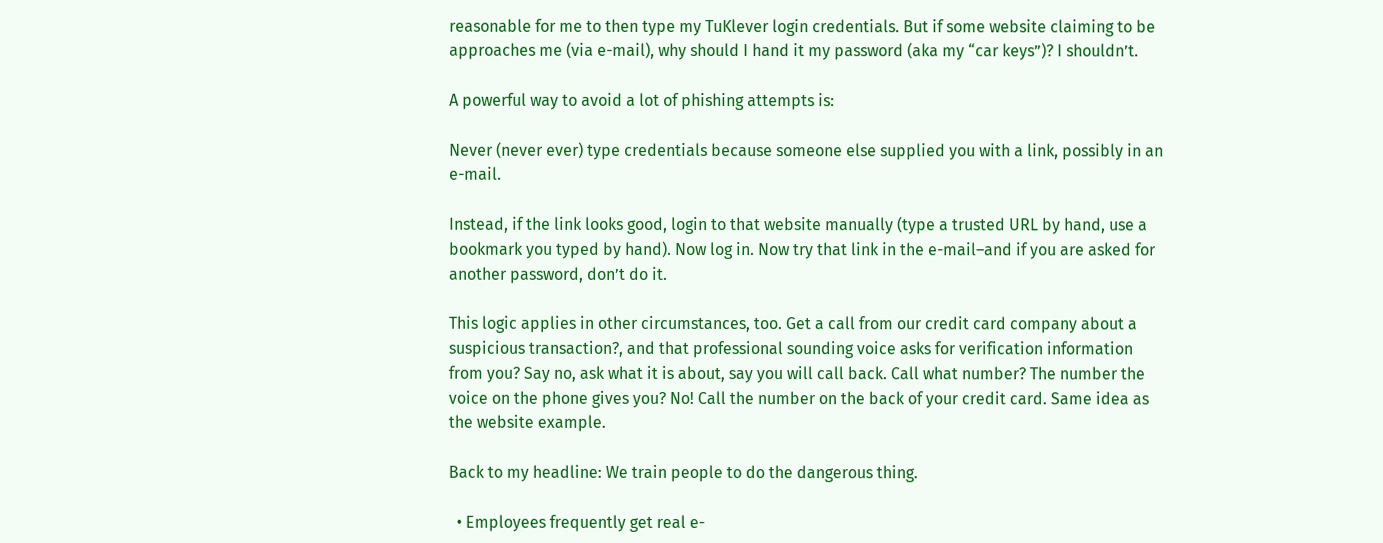reasonable for me to then type my TuKlever login credentials. But if some website claiming to be approaches me (via e-mail), why should I hand it my password (aka my “car keys”)? I shouldn’t.

A powerful way to avoid a lot of phishing attempts is:

Never (never ever) type credentials because someone else supplied you with a link, possibly in an e-mail.

Instead, if the link looks good, login to that website manually (type a trusted URL by hand, use a bookmark you typed by hand). Now log in. Now try that link in the e-mail–and if you are asked for another password, don’t do it.

This logic applies in other circumstances, too. Get a call from our credit card company about a suspicious transaction?, and that professional sounding voice asks for verification information from you? Say no, ask what it is about, say you will call back. Call what number? The number the voice on the phone gives you? No! Call the number on the back of your credit card. Same idea as the website example.

Back to my headline: We train people to do the dangerous thing.

  • Employees frequently get real e-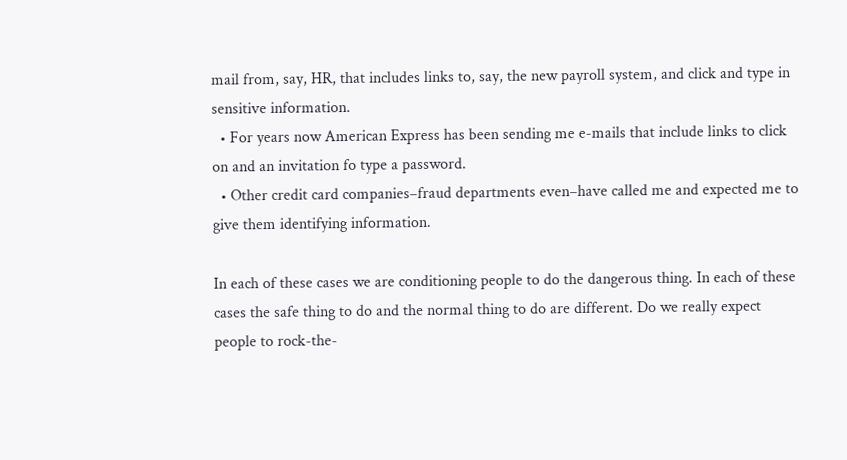mail from, say, HR, that includes links to, say, the new payroll system, and click and type in sensitive information.
  • For years now American Express has been sending me e-mails that include links to click on and an invitation fo type a password.
  • Other credit card companies–fraud departments even–have called me and expected me to give them identifying information.

In each of these cases we are conditioning people to do the dangerous thing. In each of these cases the safe thing to do and the normal thing to do are different. Do we really expect people to rock-the-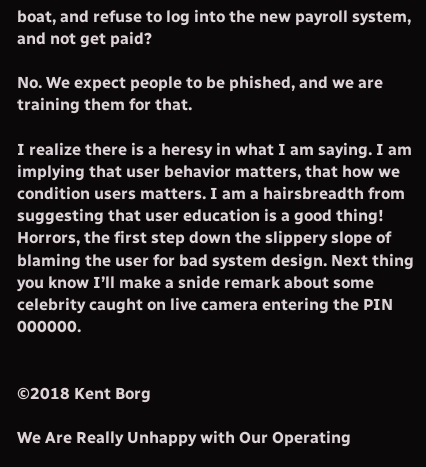boat, and refuse to log into the new payroll system, and not get paid?

No. We expect people to be phished, and we are training them for that.

I realize there is a heresy in what I am saying. I am implying that user behavior matters, that how we condition users matters. I am a hairsbreadth from suggesting that user education is a good thing! Horrors, the first step down the slippery slope of blaming the user for bad system design. Next thing you know I’ll make a snide remark about some celebrity caught on live camera entering the PIN 000000.


©2018 Kent Borg

We Are Really Unhappy with Our Operating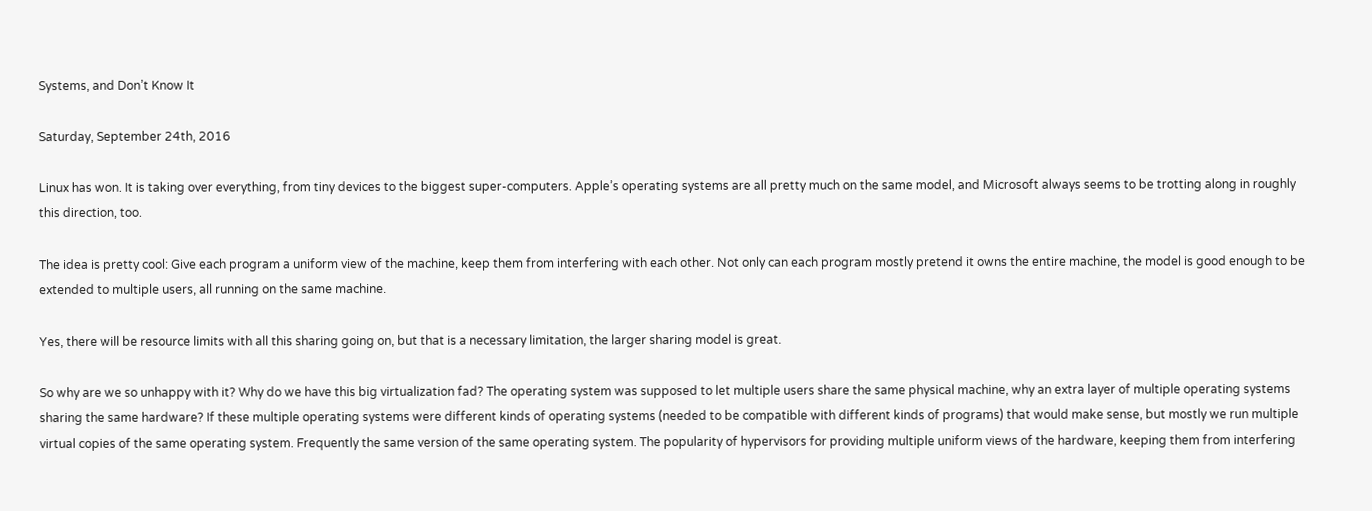Systems, and Don’t Know It

Saturday, September 24th, 2016

Linux has won. It is taking over everything, from tiny devices to the biggest super-computers. Apple’s operating systems are all pretty much on the same model, and Microsoft always seems to be trotting along in roughly this direction, too.

The idea is pretty cool: Give each program a uniform view of the machine, keep them from interfering with each other. Not only can each program mostly pretend it owns the entire machine, the model is good enough to be extended to multiple users, all running on the same machine.

Yes, there will be resource limits with all this sharing going on, but that is a necessary limitation, the larger sharing model is great.

So why are we so unhappy with it? Why do we have this big virtualization fad? The operating system was supposed to let multiple users share the same physical machine, why an extra layer of multiple operating systems sharing the same hardware? If these multiple operating systems were different kinds of operating systems (needed to be compatible with different kinds of programs) that would make sense, but mostly we run multiple virtual copies of the same operating system. Frequently the same version of the same operating system. The popularity of hypervisors for providing multiple uniform views of the hardware, keeping them from interfering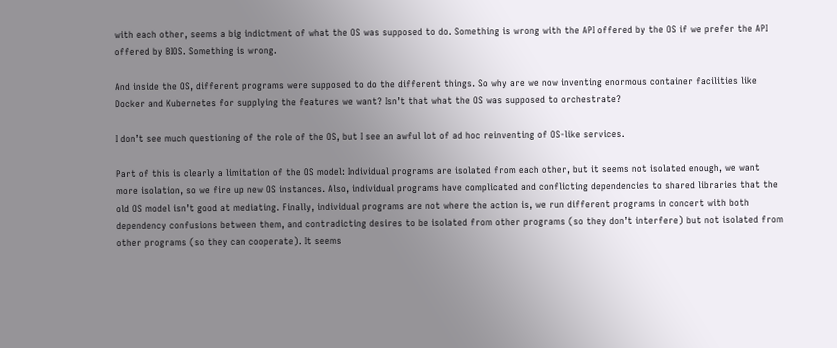with each other, seems a big indictment of what the OS was supposed to do. Something is wrong with the API offered by the OS if we prefer the API offered by BIOS. Something is wrong.

And inside the OS, different programs were supposed to do the different things. So why are we now inventing enormous container facilities like Docker and Kubernetes for supplying the features we want? Isn’t that what the OS was supposed to orchestrate?

I don’t see much questioning of the role of the OS, but I see an awful lot of ad hoc reinventing of OS-like services.

Part of this is clearly a limitation of the OS model: Individual programs are isolated from each other, but it seems not isolated enough, we want more isolation, so we fire up new OS instances. Also, individual programs have complicated and conflicting dependencies to shared libraries that the old OS model isn’t good at mediating. Finally, individual programs are not where the action is, we run different programs in concert with both dependency confusions between them, and contradicting desires to be isolated from other programs (so they don’t interfere) but not isolated from other programs (so they can cooperate). It seems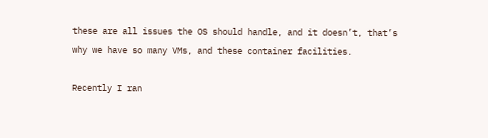these are all issues the OS should handle, and it doesn’t, that’s why we have so many VMs, and these container facilities.

Recently I ran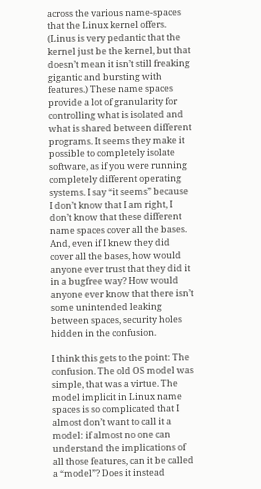across the various name-spaces that the Linux kernel offers. (Linus is very pedantic that the kernel just be the kernel, but that doesn’t mean it isn’t still freaking gigantic and bursting with features.) These name spaces provide a lot of granularity for controlling what is isolated and what is shared between different programs. It seems they make it possible to completely isolate software, as if you were running completely different operating systems. I say “it seems” because I don’t know that I am right, I don’t know that these different name spaces cover all the bases. And, even if I knew they did cover all the bases, how would anyone ever trust that they did it in a bugfree way? How would anyone ever know that there isn’t some unintended leaking between spaces, security holes hidden in the confusion.

I think this gets to the point: The confusion. The old OS model was simple, that was a virtue. The model implicit in Linux name spaces is so complicated that I almost don’t want to call it a model: if almost no one can understand the implications of all those features, can it be called a “model”? Does it instead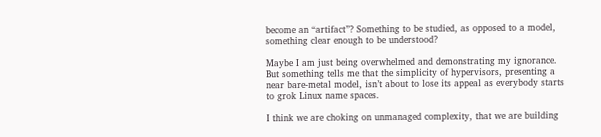become an “artifact”? Something to be studied, as opposed to a model, something clear enough to be understood?

Maybe I am just being overwhelmed and demonstrating my ignorance. But something tells me that the simplicity of hypervisors, presenting a near bare-metal model, isn’t about to lose its appeal as everybody starts to grok Linux name spaces.

I think we are choking on unmanaged complexity, that we are building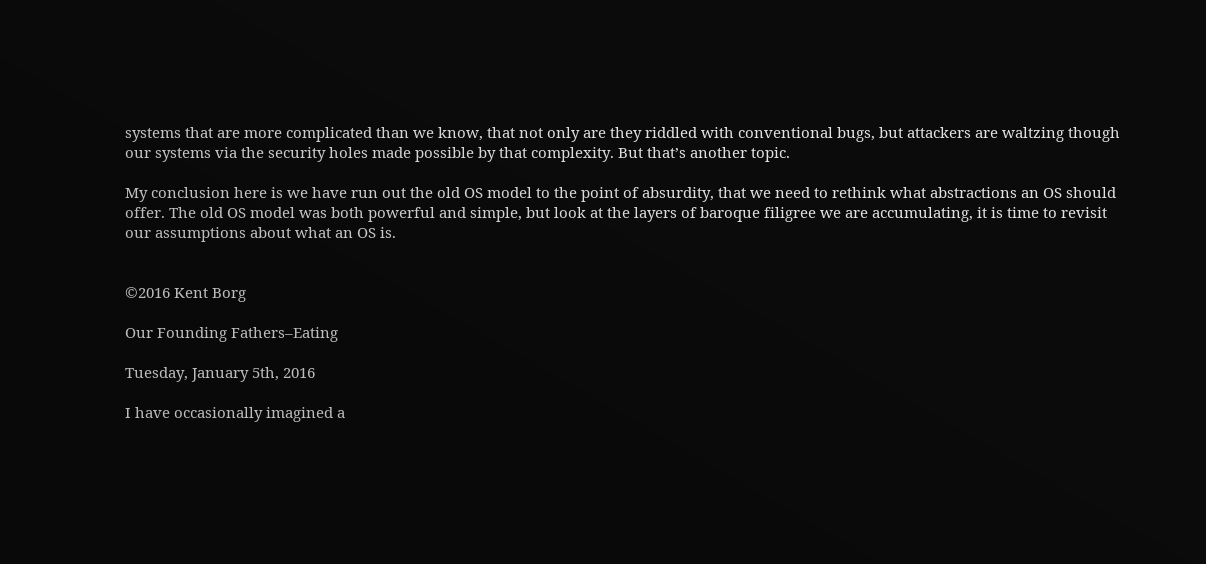systems that are more complicated than we know, that not only are they riddled with conventional bugs, but attackers are waltzing though our systems via the security holes made possible by that complexity. But that’s another topic.

My conclusion here is we have run out the old OS model to the point of absurdity, that we need to rethink what abstractions an OS should offer. The old OS model was both powerful and simple, but look at the layers of baroque filigree we are accumulating, it is time to revisit our assumptions about what an OS is.


©2016 Kent Borg

Our Founding Fathers–Eating

Tuesday, January 5th, 2016

I have occasionally imagined a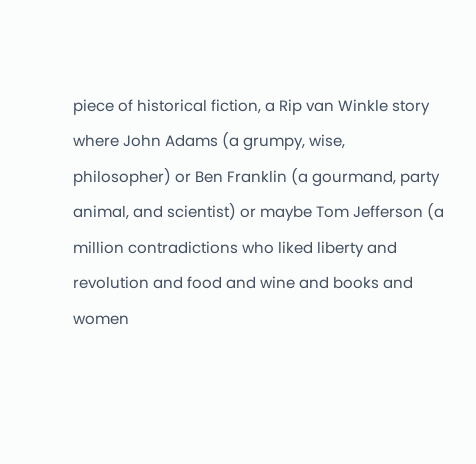piece of historical fiction, a Rip van Winkle story where John Adams (a grumpy, wise, philosopher) or Ben Franklin (a gourmand, party animal, and scientist) or maybe Tom Jefferson (a million contradictions who liked liberty and revolution and food and wine and books and women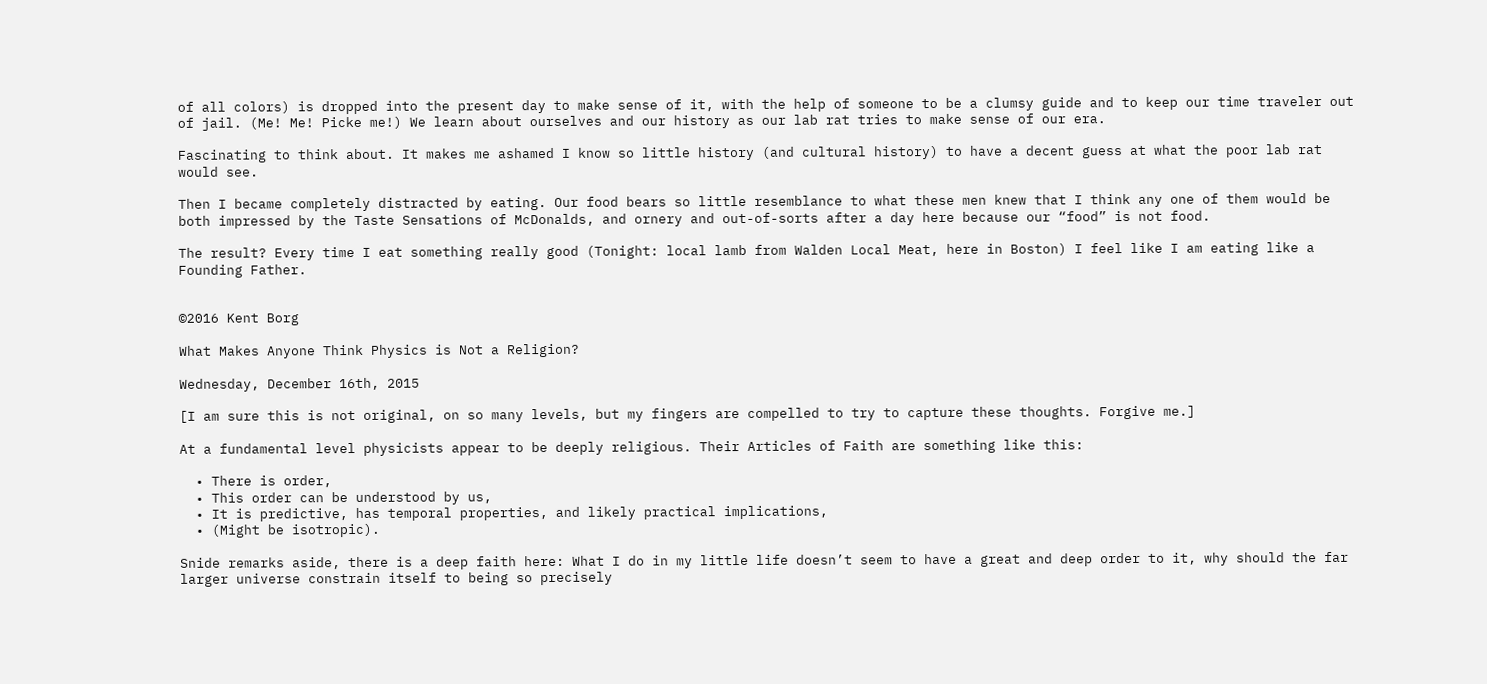of all colors) is dropped into the present day to make sense of it, with the help of someone to be a clumsy guide and to keep our time traveler out of jail. (Me! Me! Picke me!) We learn about ourselves and our history as our lab rat tries to make sense of our era.

Fascinating to think about. It makes me ashamed I know so little history (and cultural history) to have a decent guess at what the poor lab rat would see.

Then I became completely distracted by eating. Our food bears so little resemblance to what these men knew that I think any one of them would be both impressed by the Taste Sensations of McDonalds, and ornery and out-of-sorts after a day here because our “food” is not food.

The result? Every time I eat something really good (Tonight: local lamb from Walden Local Meat, here in Boston) I feel like I am eating like a Founding Father.


©2016 Kent Borg

What Makes Anyone Think Physics is Not a Religion?

Wednesday, December 16th, 2015

[I am sure this is not original, on so many levels, but my fingers are compelled to try to capture these thoughts. Forgive me.]

At a fundamental level physicists appear to be deeply religious. Their Articles of Faith are something like this:

  • There is order,
  • This order can be understood by us,
  • It is predictive, has temporal properties, and likely practical implications,
  • (Might be isotropic).

Snide remarks aside, there is a deep faith here: What I do in my little life doesn’t seem to have a great and deep order to it, why should the far larger universe constrain itself to being so precisely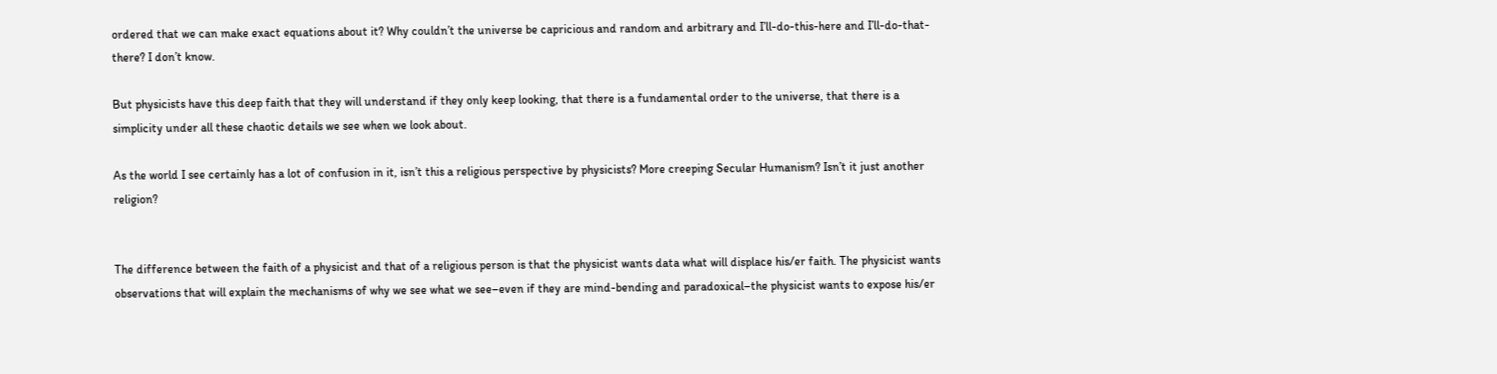ordered that we can make exact equations about it? Why couldn’t the universe be capricious and random and arbitrary and I’ll-do-this-here and I’ll-do-that-there? I don’t know.

But physicists have this deep faith that they will understand if they only keep looking, that there is a fundamental order to the universe, that there is a simplicity under all these chaotic details we see when we look about.

As the world I see certainly has a lot of confusion in it, isn’t this a religious perspective by physicists? More creeping Secular Humanism? Isn’t it just another religion?


The difference between the faith of a physicist and that of a religious person is that the physicist wants data what will displace his/er faith. The physicist wants observations that will explain the mechanisms of why we see what we see–even if they are mind-bending and paradoxical–the physicist wants to expose his/er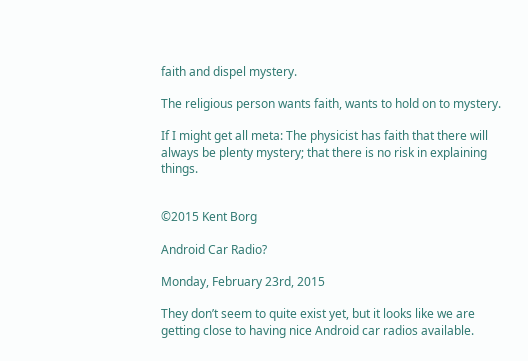faith and dispel mystery.

The religious person wants faith, wants to hold on to mystery.

If I might get all meta: The physicist has faith that there will always be plenty mystery; that there is no risk in explaining things.


©2015 Kent Borg

Android Car Radio?

Monday, February 23rd, 2015

They don’t seem to quite exist yet, but it looks like we are getting close to having nice Android car radios available.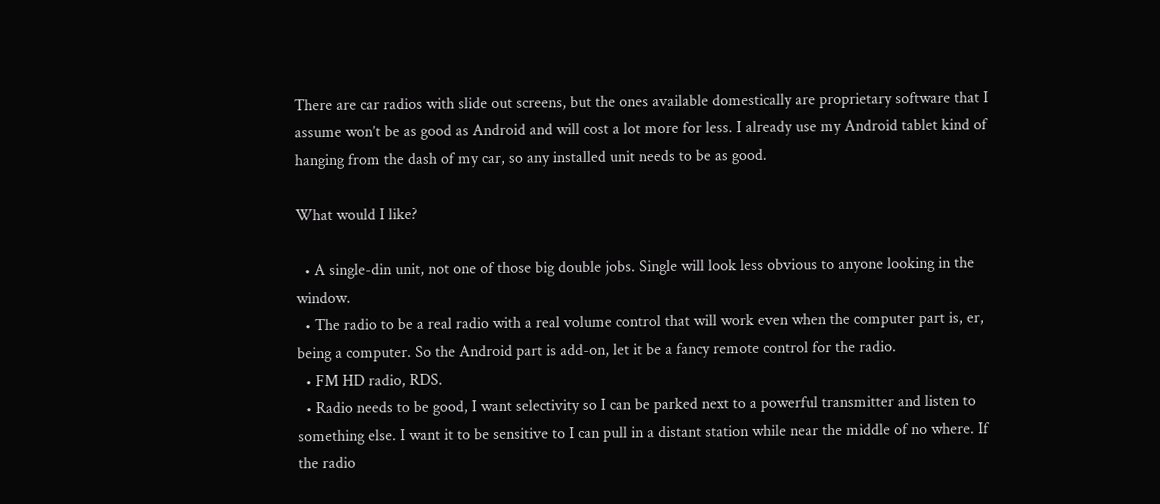There are car radios with slide out screens, but the ones available domestically are proprietary software that I assume won’t be as good as Android and will cost a lot more for less. I already use my Android tablet kind of hanging from the dash of my car, so any installed unit needs to be as good.

What would I like?

  • A single-din unit, not one of those big double jobs. Single will look less obvious to anyone looking in the window.
  • The radio to be a real radio with a real volume control that will work even when the computer part is, er, being a computer. So the Android part is add-on, let it be a fancy remote control for the radio.
  • FM HD radio, RDS.
  • Radio needs to be good, I want selectivity so I can be parked next to a powerful transmitter and listen to something else. I want it to be sensitive to I can pull in a distant station while near the middle of no where. If the radio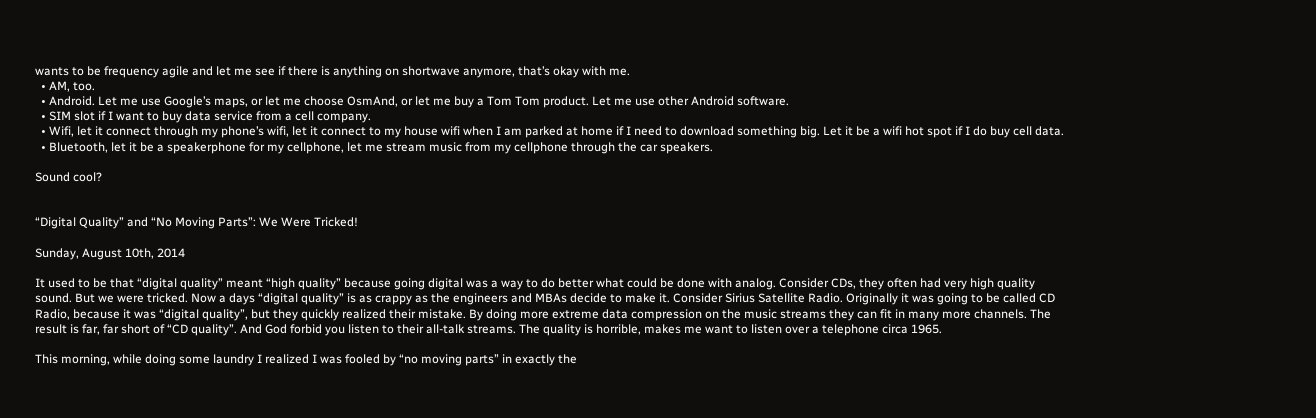wants to be frequency agile and let me see if there is anything on shortwave anymore, that’s okay with me.
  • AM, too.
  • Android. Let me use Google’s maps, or let me choose OsmAnd, or let me buy a Tom Tom product. Let me use other Android software.
  • SIM slot if I want to buy data service from a cell company.
  • Wifi, let it connect through my phone’s wifi, let it connect to my house wifi when I am parked at home if I need to download something big. Let it be a wifi hot spot if I do buy cell data.
  • Bluetooth, let it be a speakerphone for my cellphone, let me stream music from my cellphone through the car speakers.

Sound cool?


“Digital Quality” and “No Moving Parts”: We Were Tricked!

Sunday, August 10th, 2014

It used to be that “digital quality” meant “high quality” because going digital was a way to do better what could be done with analog. Consider CDs, they often had very high quality sound. But we were tricked. Now a days “digital quality” is as crappy as the engineers and MBAs decide to make it. Consider Sirius Satellite Radio. Originally it was going to be called CD Radio, because it was “digital quality”, but they quickly realized their mistake. By doing more extreme data compression on the music streams they can fit in many more channels. The result is far, far short of “CD quality”. And God forbid you listen to their all-talk streams. The quality is horrible, makes me want to listen over a telephone circa 1965.

This morning, while doing some laundry I realized I was fooled by “no moving parts” in exactly the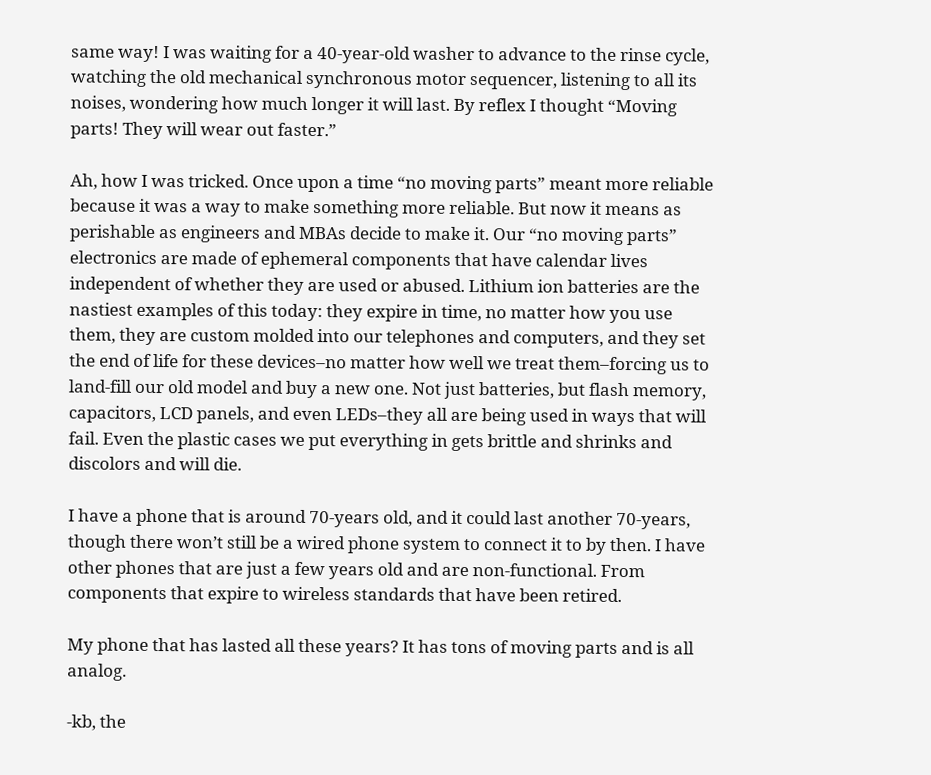same way! I was waiting for a 40-year-old washer to advance to the rinse cycle, watching the old mechanical synchronous motor sequencer, listening to all its noises, wondering how much longer it will last. By reflex I thought “Moving parts! They will wear out faster.”

Ah, how I was tricked. Once upon a time “no moving parts” meant more reliable because it was a way to make something more reliable. But now it means as perishable as engineers and MBAs decide to make it. Our “no moving parts” electronics are made of ephemeral components that have calendar lives independent of whether they are used or abused. Lithium ion batteries are the nastiest examples of this today: they expire in time, no matter how you use them, they are custom molded into our telephones and computers, and they set the end of life for these devices–no matter how well we treat them–forcing us to land-fill our old model and buy a new one. Not just batteries, but flash memory, capacitors, LCD panels, and even LEDs–they all are being used in ways that will fail. Even the plastic cases we put everything in gets brittle and shrinks and discolors and will die.

I have a phone that is around 70-years old, and it could last another 70-years, though there won’t still be a wired phone system to connect it to by then. I have other phones that are just a few years old and are non-functional. From components that expire to wireless standards that have been retired.

My phone that has lasted all these years? It has tons of moving parts and is all analog.

-kb, the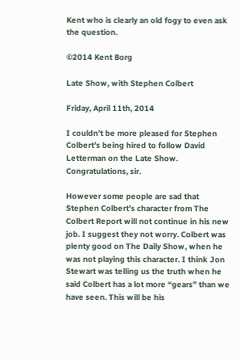Kent who is clearly an old fogy to even ask the question.

©2014 Kent Borg

Late Show, with Stephen Colbert

Friday, April 11th, 2014

I couldn’t be more pleased for Stephen Colbert’s being hired to follow David Letterman on the Late Show. Congratulations, sir.

However some people are sad that Stephen Colbert’s character from The Colbert Report will not continue in his new job. I suggest they not worry. Colbert was plenty good on The Daily Show, when he was not playing this character. I think Jon Stewart was telling us the truth when he said Colbert has a lot more “gears” than we have seen. This will be his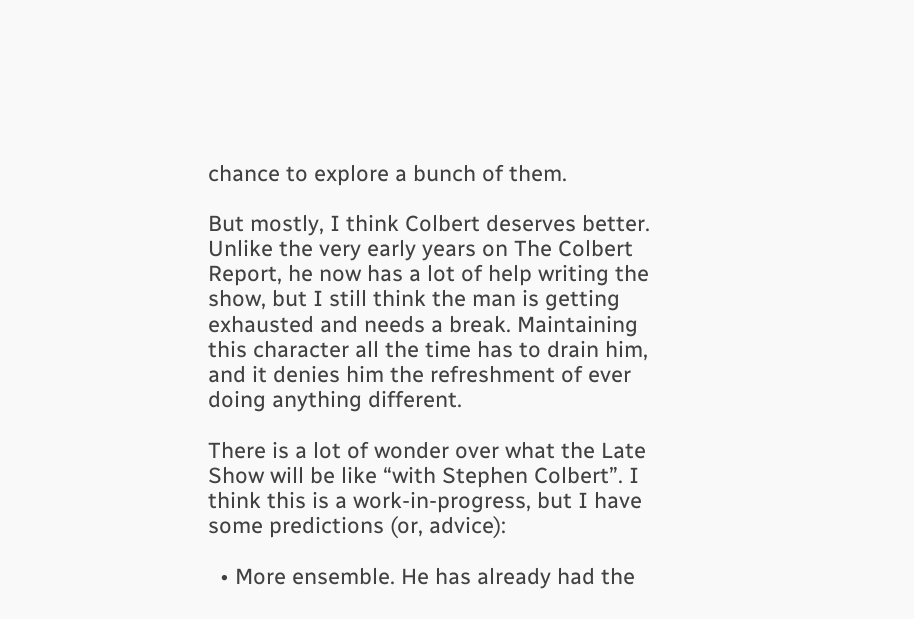chance to explore a bunch of them.

But mostly, I think Colbert deserves better. Unlike the very early years on The Colbert Report, he now has a lot of help writing the show, but I still think the man is getting exhausted and needs a break. Maintaining this character all the time has to drain him, and it denies him the refreshment of ever doing anything different.

There is a lot of wonder over what the Late Show will be like “with Stephen Colbert”. I think this is a work-in-progress, but I have some predictions (or, advice):

  • More ensemble. He has already had the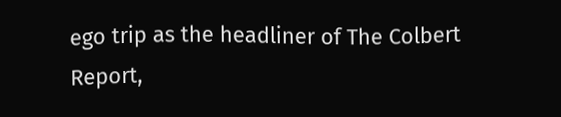ego trip as the headliner of The Colbert Report,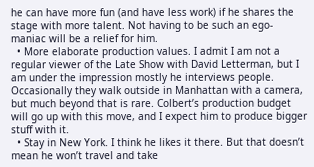he can have more fun (and have less work) if he shares the stage with more talent. Not having to be such an ego-maniac will be a relief for him.
  • More elaborate production values. I admit I am not a regular viewer of the Late Show with David Letterman, but I am under the impression mostly he interviews people. Occasionally they walk outside in Manhattan with a camera, but much beyond that is rare. Colbert’s production budget will go up with this move, and I expect him to produce bigger stuff with it.
  • Stay in New York. I think he likes it there. But that doesn’t mean he won’t travel and take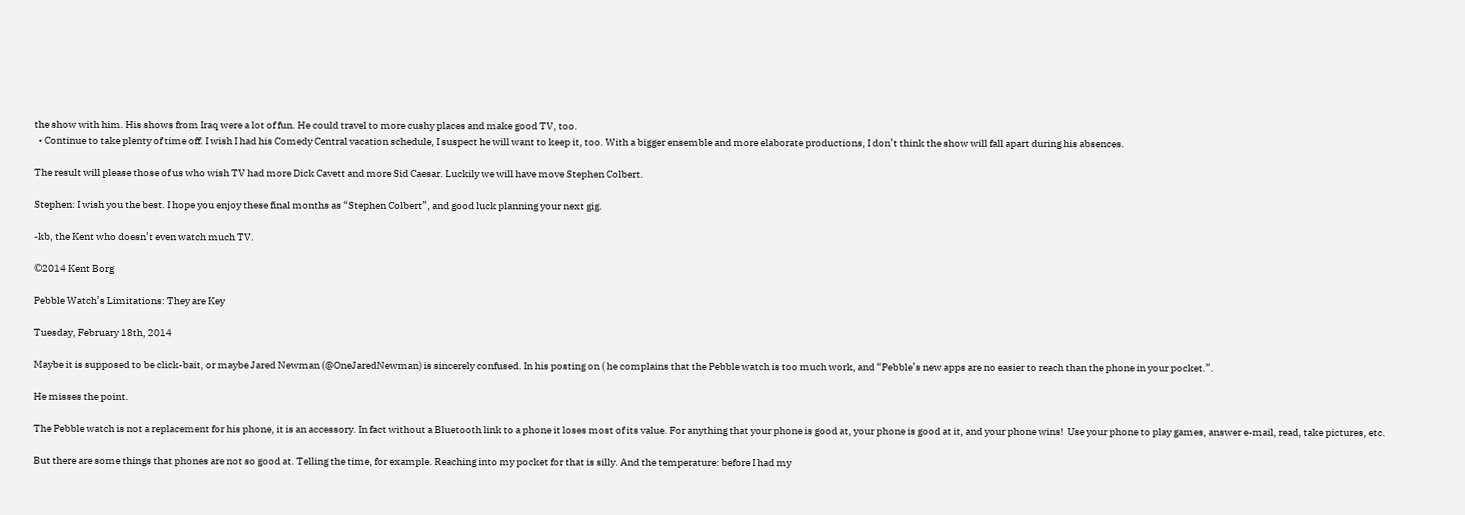the show with him. His shows from Iraq were a lot of fun. He could travel to more cushy places and make good TV, too.
  • Continue to take plenty of time off. I wish I had his Comedy Central vacation schedule, I suspect he will want to keep it, too. With a bigger ensemble and more elaborate productions, I don’t think the show will fall apart during his absences.

The result will please those of us who wish TV had more Dick Cavett and more Sid Caesar. Luckily we will have move Stephen Colbert.

Stephen: I wish you the best. I hope you enjoy these final months as “Stephen Colbert”, and good luck planning your next gig.

-kb, the Kent who doesn’t even watch much TV.

©2014 Kent Borg

Pebble Watch’s Limitations: They are Key

Tuesday, February 18th, 2014

Maybe it is supposed to be click-bait, or maybe Jared Newman (@OneJaredNewman) is sincerely confused. In his posting on ( he complains that the Pebble watch is too much work, and “Pebble’s new apps are no easier to reach than the phone in your pocket.”.

He misses the point.

The Pebble watch is not a replacement for his phone, it is an accessory. In fact without a Bluetooth link to a phone it loses most of its value. For anything that your phone is good at, your phone is good at it, and your phone wins!  Use your phone to play games, answer e-mail, read, take pictures, etc.

But there are some things that phones are not so good at. Telling the time, for example. Reaching into my pocket for that is silly. And the temperature: before I had my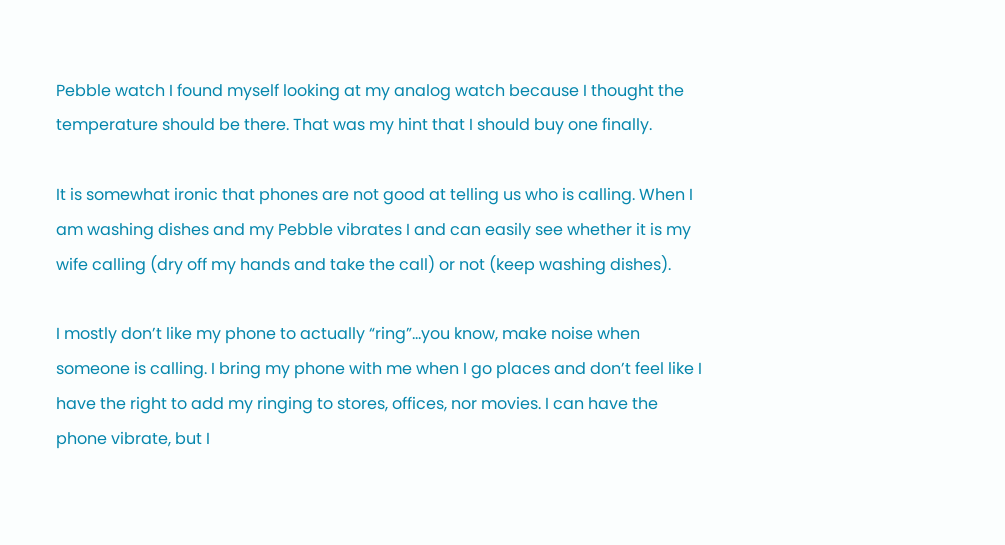Pebble watch I found myself looking at my analog watch because I thought the temperature should be there. That was my hint that I should buy one finally.

It is somewhat ironic that phones are not good at telling us who is calling. When I am washing dishes and my Pebble vibrates I and can easily see whether it is my wife calling (dry off my hands and take the call) or not (keep washing dishes).

I mostly don’t like my phone to actually “ring”…you know, make noise when someone is calling. I bring my phone with me when I go places and don’t feel like I have the right to add my ringing to stores, offices, nor movies. I can have the phone vibrate, but I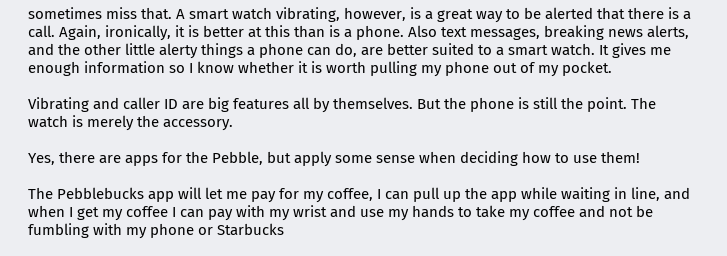sometimes miss that. A smart watch vibrating, however, is a great way to be alerted that there is a call. Again, ironically, it is better at this than is a phone. Also text messages, breaking news alerts, and the other little alerty things a phone can do, are better suited to a smart watch. It gives me enough information so I know whether it is worth pulling my phone out of my pocket.

Vibrating and caller ID are big features all by themselves. But the phone is still the point. The watch is merely the accessory.

Yes, there are apps for the Pebble, but apply some sense when deciding how to use them!

The Pebblebucks app will let me pay for my coffee, I can pull up the app while waiting in line, and when I get my coffee I can pay with my wrist and use my hands to take my coffee and not be fumbling with my phone or Starbucks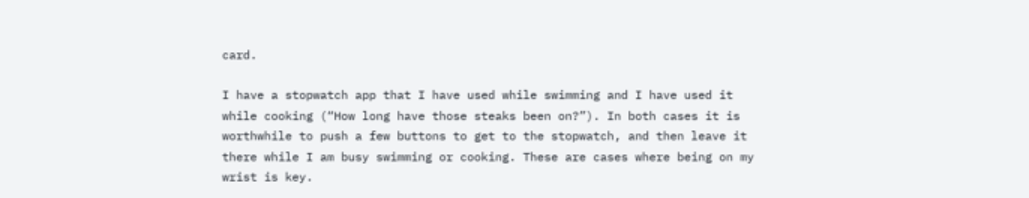card.

I have a stopwatch app that I have used while swimming and I have used it while cooking (“How long have those steaks been on?”). In both cases it is worthwhile to push a few buttons to get to the stopwatch, and then leave it there while I am busy swimming or cooking. These are cases where being on my wrist is key.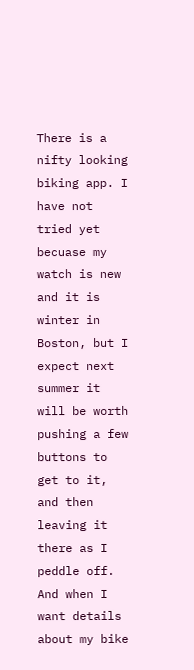There is a nifty looking biking app. I have not tried yet becuase my watch is new and it is winter in Boston, but I expect next summer it will be worth pushing a few buttons to get to it, and then leaving it there as I peddle off. And when I want details about my bike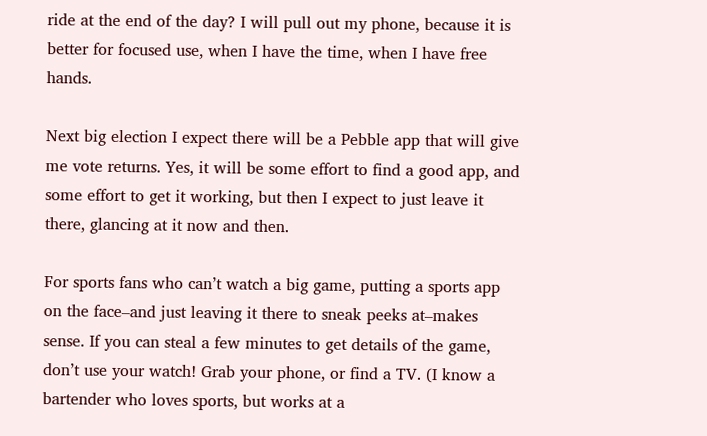ride at the end of the day? I will pull out my phone, because it is better for focused use, when I have the time, when I have free hands.

Next big election I expect there will be a Pebble app that will give me vote returns. Yes, it will be some effort to find a good app, and some effort to get it working, but then I expect to just leave it there, glancing at it now and then.

For sports fans who can’t watch a big game, putting a sports app on the face–and just leaving it there to sneak peeks at–makes sense. If you can steal a few minutes to get details of the game, don’t use your watch! Grab your phone, or find a TV. (I know a bartender who loves sports, but works at a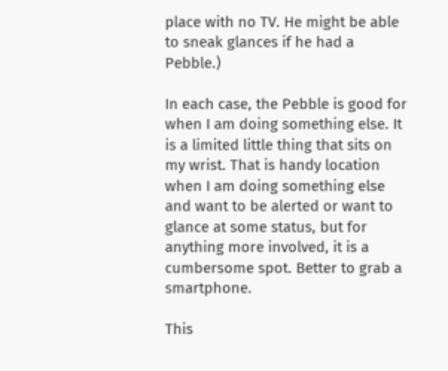place with no TV. He might be able to sneak glances if he had a Pebble.)

In each case, the Pebble is good for when I am doing something else. It is a limited little thing that sits on my wrist. That is handy location when I am doing something else and want to be alerted or want to glance at some status, but for anything more involved, it is a cumbersome spot. Better to grab a smartphone.

This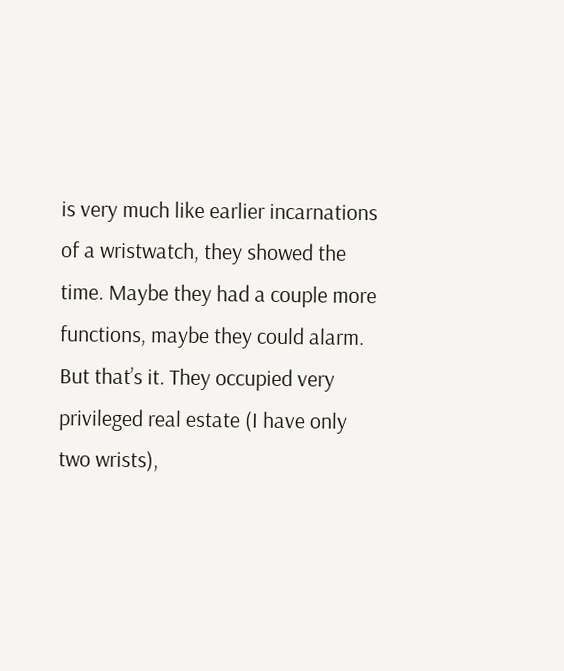is very much like earlier incarnations of a wristwatch, they showed the time. Maybe they had a couple more functions, maybe they could alarm. But that’s it. They occupied very privileged real estate (I have only two wrists),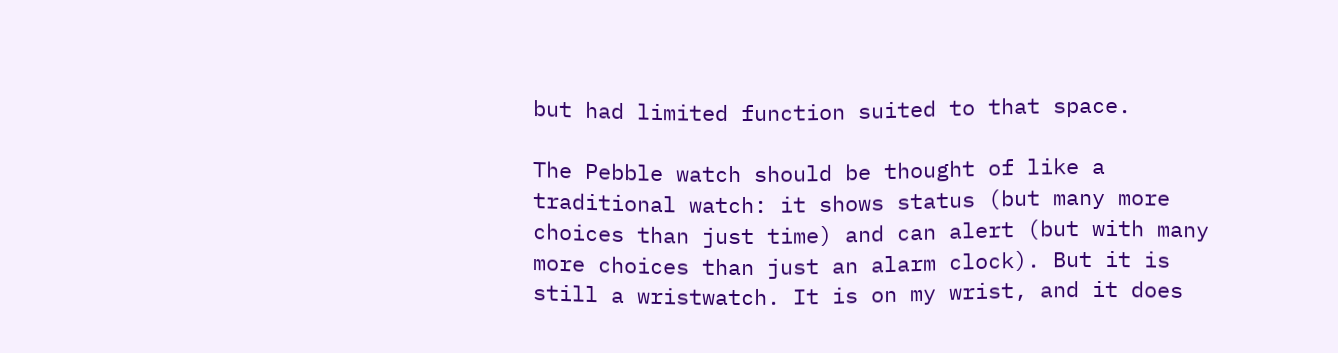but had limited function suited to that space.

The Pebble watch should be thought of like a traditional watch: it shows status (but many more choices than just time) and can alert (but with many more choices than just an alarm clock). But it is still a wristwatch. It is on my wrist, and it does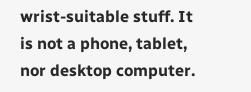wrist-suitable stuff. It is not a phone, tablet, nor desktop computer.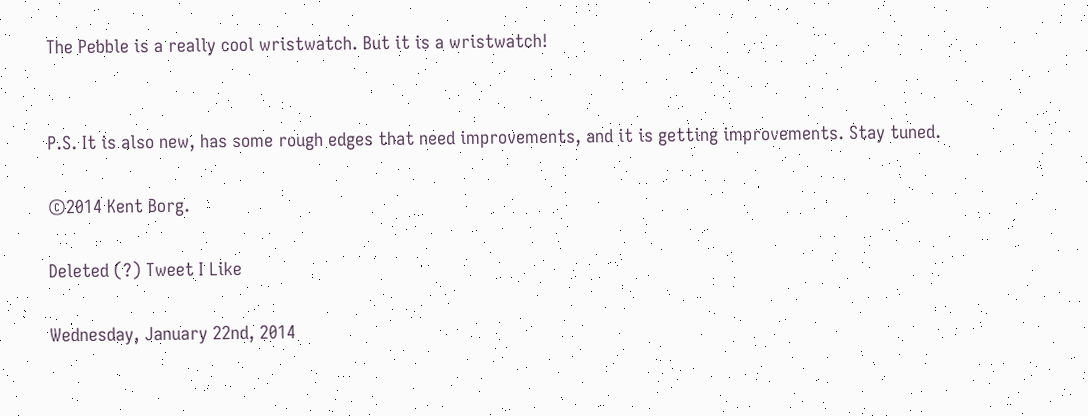The Pebble is a really cool wristwatch. But it is a wristwatch!


P.S. It is also new, has some rough edges that need improvements, and it is getting improvements. Stay tuned.

©2014 Kent Borg.

Deleted (?) Tweet I Like

Wednesday, January 22nd, 2014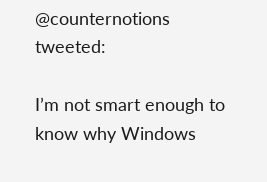@counternotions tweeted:

I’m not smart enough to know why Windows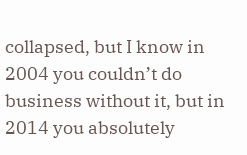collapsed, but I know in 2004 you couldn’t do business without it, but in 2014 you absolutely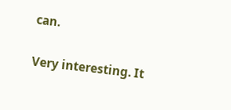can.

Very interesting. It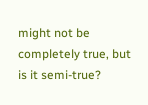might not be completely true, but is it semi-true?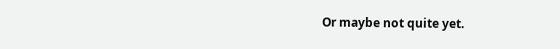Or maybe not quite yet.